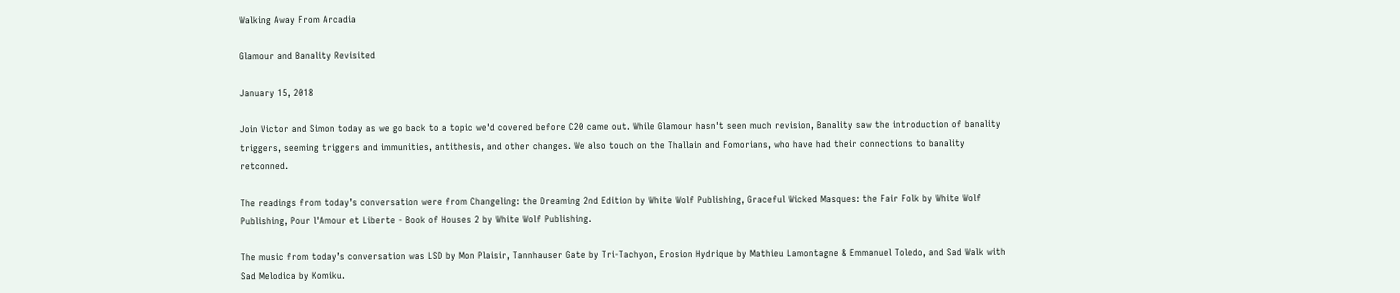Walking Away From Arcadia

Glamour and Banality Revisited

January 15, 2018

Join Victor and Simon today as we go back to a topic we'd covered before C20 came out. While Glamour hasn't seen much revision, Banality saw the introduction of banality triggers, seeming triggers and immunities, antithesis, and other changes. We also touch on the Thallain and Fomorians, who have had their connections to banality retconned.

The readings from today’s conversation were from Changeling: the Dreaming 2nd Edition by White Wolf Publishing, Graceful Wicked Masques: the Fair Folk by White Wolf Publishing, Pour l'Amour et Liberte - Book of Houses 2 by White Wolf Publishing.

The music from today’s conversation was LSD by Mon Plaisir, Tannhauser Gate by Tri-Tachyon, Erosion Hydrique by Mathieu Lamontagne & Emmanuel Toledo, and Sad Walk with Sad Melodica by Komiku.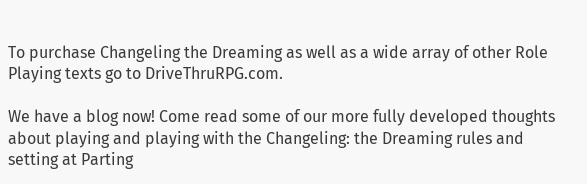To purchase Changeling the Dreaming as well as a wide array of other Role Playing texts go to DriveThruRPG.com.

We have a blog now! Come read some of our more fully developed thoughts about playing and playing with the Changeling: the Dreaming rules and setting at Parting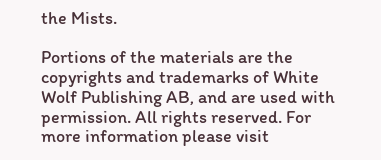the Mists.

Portions of the materials are the copyrights and trademarks of White Wolf Publishing AB, and are used with permission. All rights reserved. For more information please visit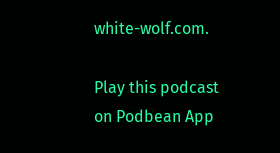white-wolf.com.

Play this podcast on Podbean App